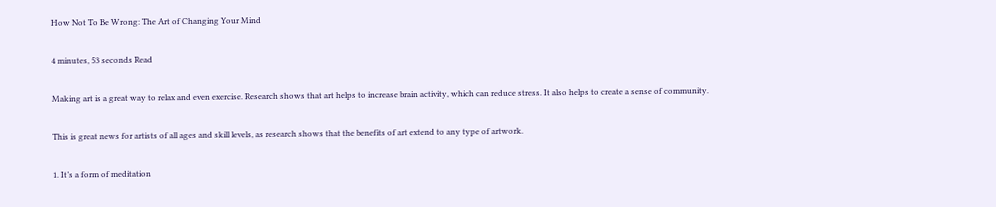How Not To Be Wrong: The Art of Changing Your Mind

4 minutes, 53 seconds Read

Making art is a great way to relax and even exercise. Research shows that art helps to increase brain activity, which can reduce stress. It also helps to create a sense of community.

This is great news for artists of all ages and skill levels, as research shows that the benefits of art extend to any type of artwork.

1. It’s a form of meditation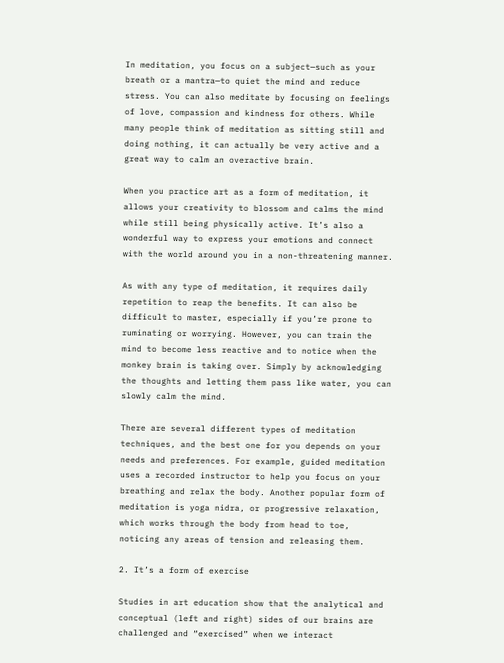In meditation, you focus on a subject—such as your breath or a mantra—to quiet the mind and reduce stress. You can also meditate by focusing on feelings of love, compassion and kindness for others. While many people think of meditation as sitting still and doing nothing, it can actually be very active and a great way to calm an overactive brain.

When you practice art as a form of meditation, it allows your creativity to blossom and calms the mind while still being physically active. It’s also a wonderful way to express your emotions and connect with the world around you in a non-threatening manner.

As with any type of meditation, it requires daily repetition to reap the benefits. It can also be difficult to master, especially if you’re prone to ruminating or worrying. However, you can train the mind to become less reactive and to notice when the monkey brain is taking over. Simply by acknowledging the thoughts and letting them pass like water, you can slowly calm the mind.

There are several different types of meditation techniques, and the best one for you depends on your needs and preferences. For example, guided meditation uses a recorded instructor to help you focus on your breathing and relax the body. Another popular form of meditation is yoga nidra, or progressive relaxation, which works through the body from head to toe, noticing any areas of tension and releasing them.

2. It’s a form of exercise

Studies in art education show that the analytical and conceptual (left and right) sides of our brains are challenged and “exercised” when we interact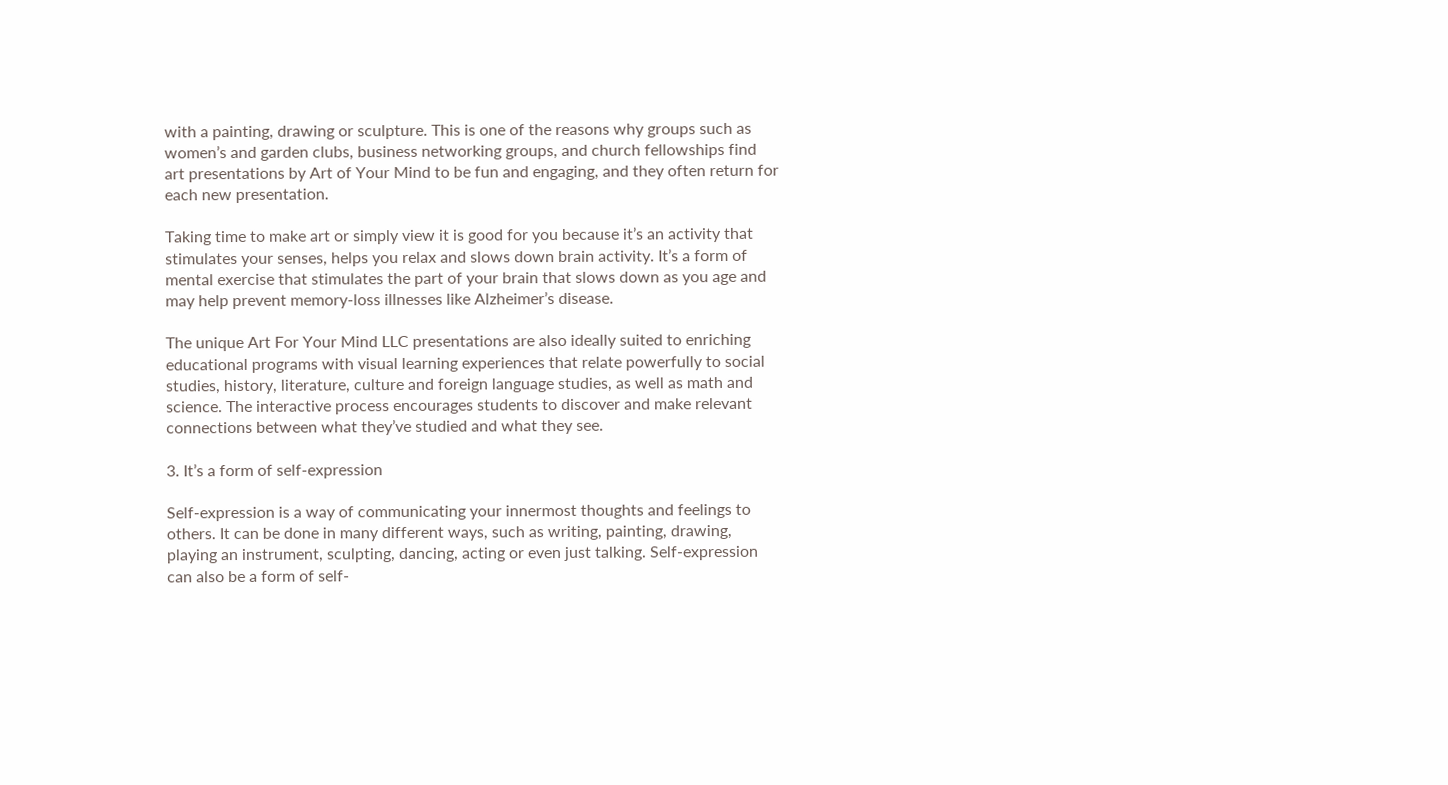with a painting, drawing or sculpture. This is one of the reasons why groups such as women’s and garden clubs, business networking groups, and church fellowships find art presentations by Art of Your Mind to be fun and engaging, and they often return for each new presentation.

Taking time to make art or simply view it is good for you because it’s an activity that stimulates your senses, helps you relax and slows down brain activity. It’s a form of mental exercise that stimulates the part of your brain that slows down as you age and may help prevent memory-loss illnesses like Alzheimer’s disease.

The unique Art For Your Mind LLC presentations are also ideally suited to enriching educational programs with visual learning experiences that relate powerfully to social studies, history, literature, culture and foreign language studies, as well as math and science. The interactive process encourages students to discover and make relevant connections between what they’ve studied and what they see.

3. It’s a form of self-expression

Self-expression is a way of communicating your innermost thoughts and feelings to others. It can be done in many different ways, such as writing, painting, drawing, playing an instrument, sculpting, dancing, acting or even just talking. Self-expression can also be a form of self-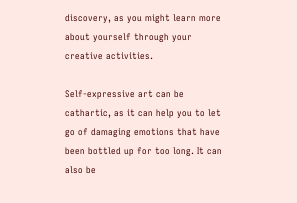discovery, as you might learn more about yourself through your creative activities.

Self-expressive art can be cathartic, as it can help you to let go of damaging emotions that have been bottled up for too long. It can also be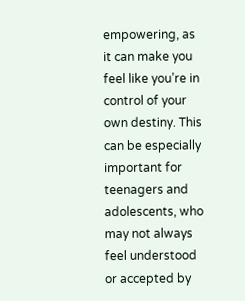empowering, as it can make you feel like you’re in control of your own destiny. This can be especially important for teenagers and adolescents, who may not always feel understood or accepted by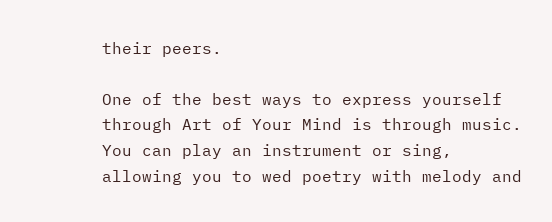their peers.

One of the best ways to express yourself through Art of Your Mind is through music. You can play an instrument or sing, allowing you to wed poetry with melody and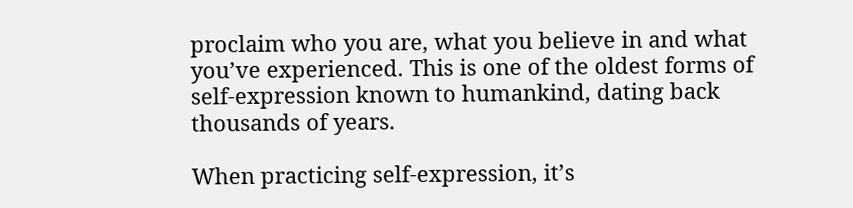proclaim who you are, what you believe in and what you’ve experienced. This is one of the oldest forms of self-expression known to humankind, dating back thousands of years.

When practicing self-expression, it’s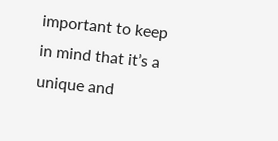important to keep in mind that it’s a unique and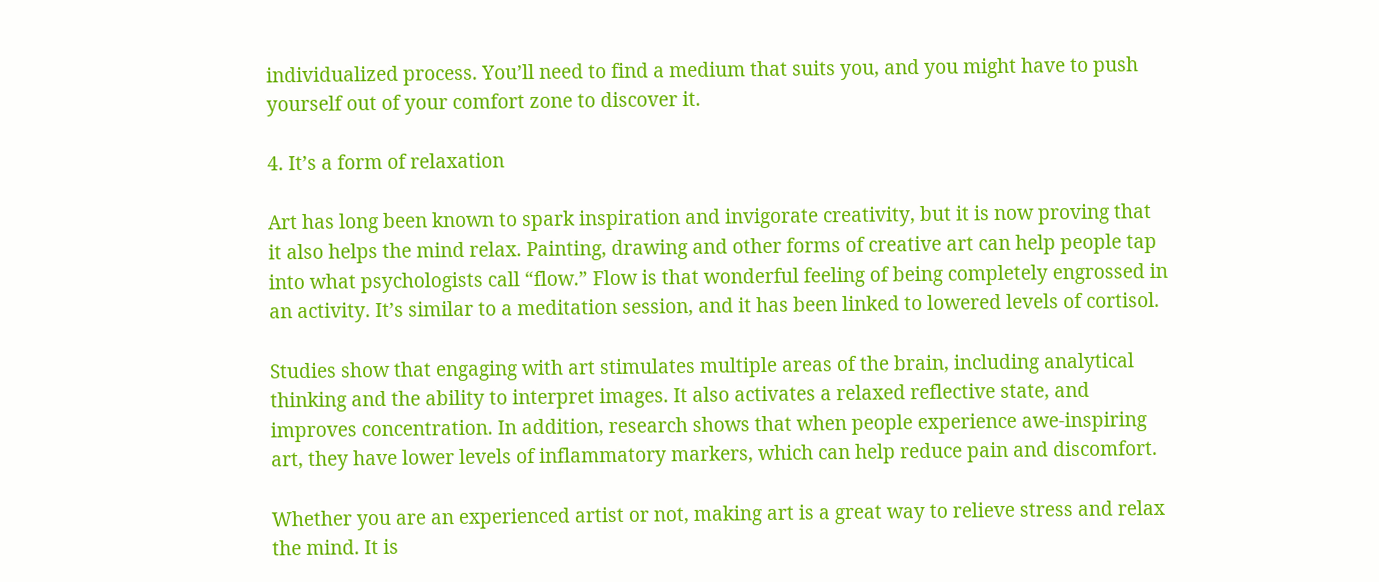individualized process. You’ll need to find a medium that suits you, and you might have to push yourself out of your comfort zone to discover it.

4. It’s a form of relaxation

Art has long been known to spark inspiration and invigorate creativity, but it is now proving that it also helps the mind relax. Painting, drawing and other forms of creative art can help people tap into what psychologists call “flow.” Flow is that wonderful feeling of being completely engrossed in an activity. It’s similar to a meditation session, and it has been linked to lowered levels of cortisol.

Studies show that engaging with art stimulates multiple areas of the brain, including analytical thinking and the ability to interpret images. It also activates a relaxed reflective state, and improves concentration. In addition, research shows that when people experience awe-inspiring art, they have lower levels of inflammatory markers, which can help reduce pain and discomfort.

Whether you are an experienced artist or not, making art is a great way to relieve stress and relax the mind. It is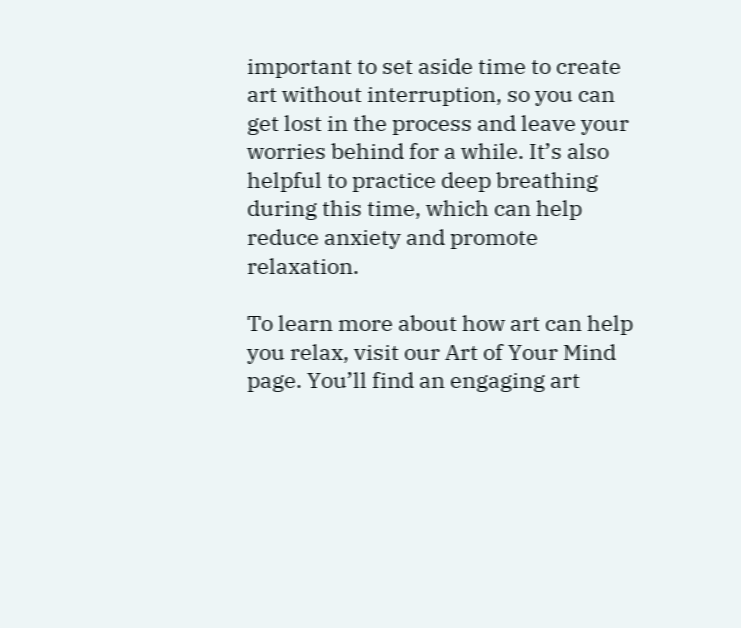important to set aside time to create art without interruption, so you can get lost in the process and leave your worries behind for a while. It’s also helpful to practice deep breathing during this time, which can help reduce anxiety and promote relaxation.

To learn more about how art can help you relax, visit our Art of Your Mind page. You’ll find an engaging art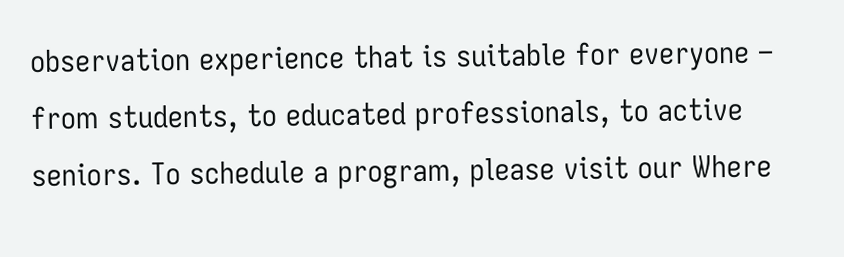observation experience that is suitable for everyone – from students, to educated professionals, to active seniors. To schedule a program, please visit our Where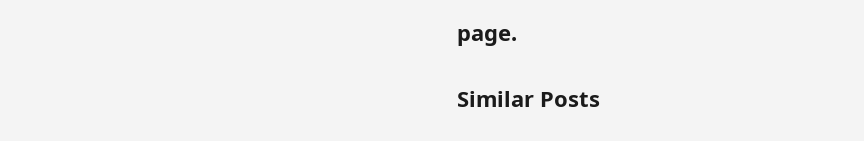page.

Similar Posts